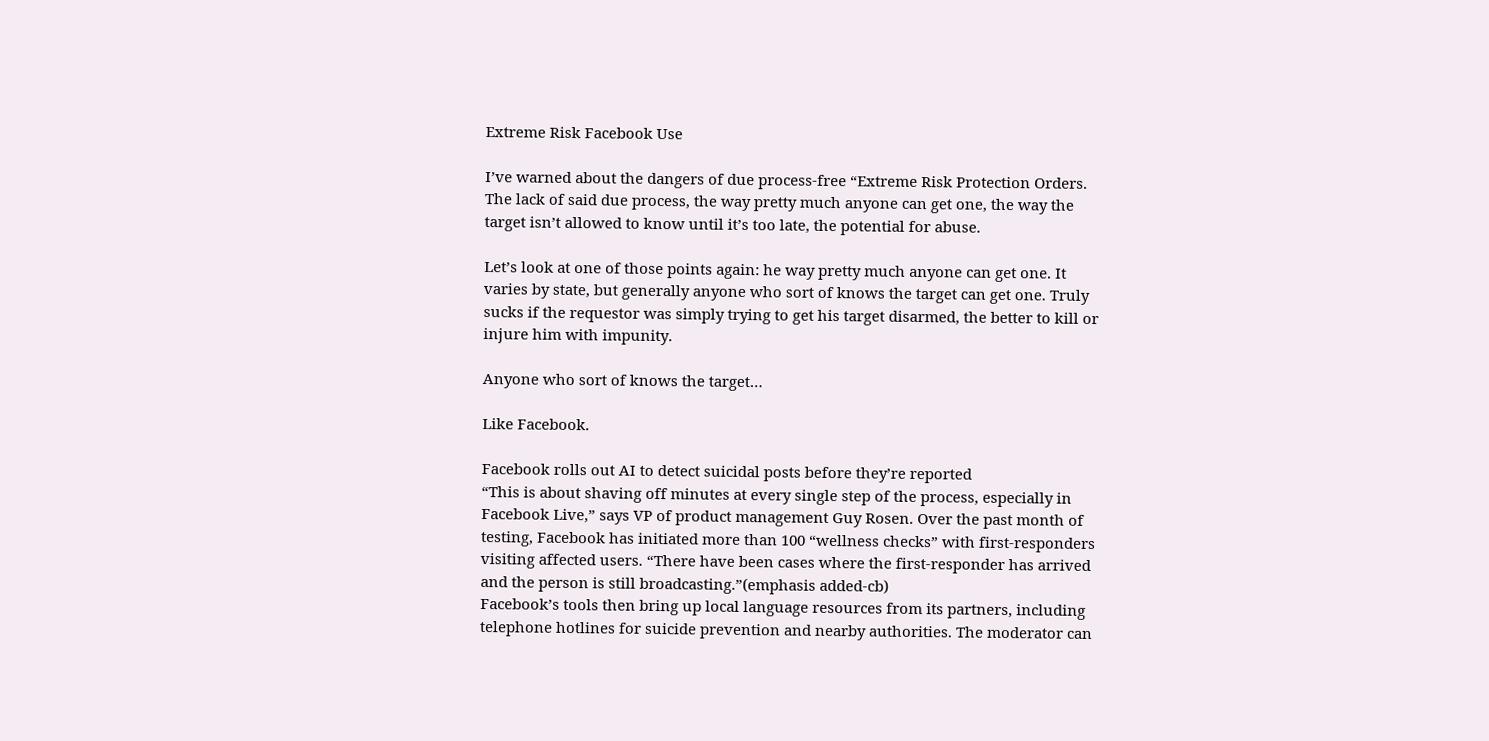Extreme Risk Facebook Use

I’ve warned about the dangers of due process-free “Extreme Risk Protection Orders. The lack of said due process, the way pretty much anyone can get one, the way the target isn’t allowed to know until it’s too late, the potential for abuse.

Let’s look at one of those points again: he way pretty much anyone can get one. It varies by state, but generally anyone who sort of knows the target can get one. Truly sucks if the requestor was simply trying to get his target disarmed, the better to kill or injure him with impunity.

Anyone who sort of knows the target…

Like Facebook.

Facebook rolls out AI to detect suicidal posts before they’re reported
“This is about shaving off minutes at every single step of the process, especially in Facebook Live,” says VP of product management Guy Rosen. Over the past month of testing, Facebook has initiated more than 100 “wellness checks” with first-responders visiting affected users. “There have been cases where the first-responder has arrived and the person is still broadcasting.”(emphasis added-cb)
Facebook’s tools then bring up local language resources from its partners, including telephone hotlines for suicide prevention and nearby authorities. The moderator can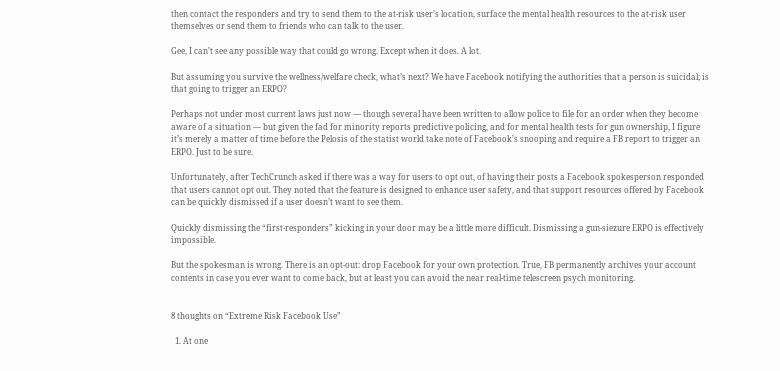then contact the responders and try to send them to the at-risk user’s location, surface the mental health resources to the at-risk user themselves or send them to friends who can talk to the user.

Gee, I can’t see any possible way that could go wrong. Except when it does. A lot.

But assuming you survive the wellness/welfare check, what’s next? We have Facebook notifying the authorities that a person is suicidal; is that going to trigger an ERPO?

Perhaps not under most current laws just now — though several have been written to allow police to file for an order when they become aware of a situation — but given the fad for minority reports predictive policing, and for mental health tests for gun ownership, I figure it’s merely a matter of time before the Pelosis of the statist world take note of Facebook’s snooping and require a FB report to trigger an ERPO. Just to be sure.

Unfortunately, after TechCrunch asked if there was a way for users to opt out, of having their posts a Facebook spokesperson responded that users cannot opt out. They noted that the feature is designed to enhance user safety, and that support resources offered by Facebook can be quickly dismissed if a user doesn’t want to see them.

Quickly dismissing the “first-responders” kicking in your door may be a little more difficult. Dismissing a gun-siezure ERPO is effectively impossible.

But the spokesman is wrong. There is an opt-out: drop Facebook for your own protection. True, FB permanently archives your account contents in case you ever want to come back, but at least you can avoid the near real-time telescreen psych monitoring.


8 thoughts on “Extreme Risk Facebook Use”

  1. At one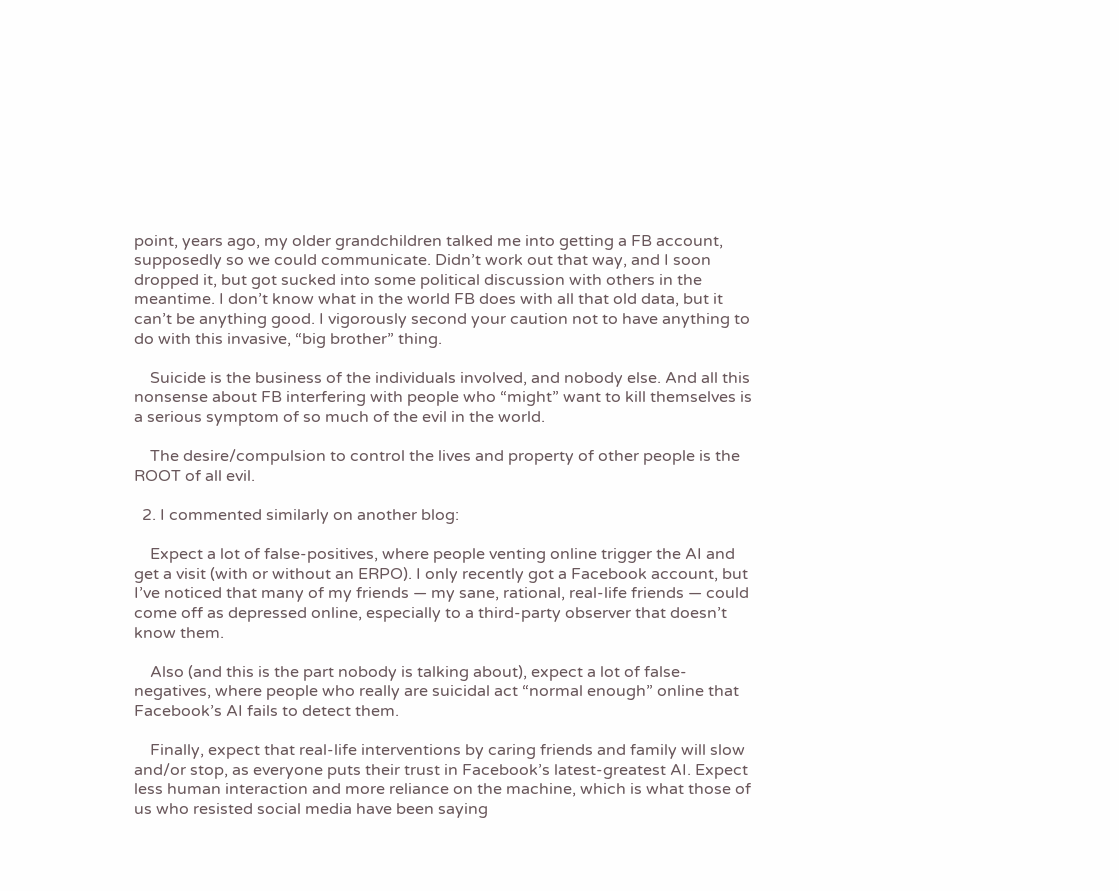point, years ago, my older grandchildren talked me into getting a FB account, supposedly so we could communicate. Didn’t work out that way, and I soon dropped it, but got sucked into some political discussion with others in the meantime. I don’t know what in the world FB does with all that old data, but it can’t be anything good. I vigorously second your caution not to have anything to do with this invasive, “big brother” thing.

    Suicide is the business of the individuals involved, and nobody else. And all this nonsense about FB interfering with people who “might” want to kill themselves is a serious symptom of so much of the evil in the world.

    The desire/compulsion to control the lives and property of other people is the ROOT of all evil.

  2. I commented similarly on another blog:

    Expect a lot of false-positives, where people venting online trigger the AI and get a visit (with or without an ERPO). I only recently got a Facebook account, but I’ve noticed that many of my friends — my sane, rational, real-life friends — could come off as depressed online, especially to a third-party observer that doesn’t know them.

    Also (and this is the part nobody is talking about), expect a lot of false-negatives, where people who really are suicidal act “normal enough” online that Facebook’s AI fails to detect them.

    Finally, expect that real-life interventions by caring friends and family will slow and/or stop, as everyone puts their trust in Facebook’s latest-greatest AI. Expect less human interaction and more reliance on the machine, which is what those of us who resisted social media have been saying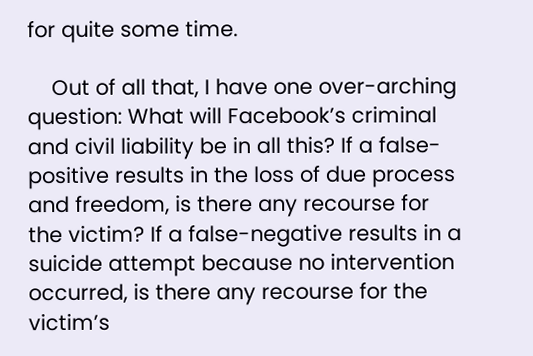for quite some time.

    Out of all that, I have one over-arching question: What will Facebook’s criminal and civil liability be in all this? If a false-positive results in the loss of due process and freedom, is there any recourse for the victim? If a false-negative results in a suicide attempt because no intervention occurred, is there any recourse for the victim’s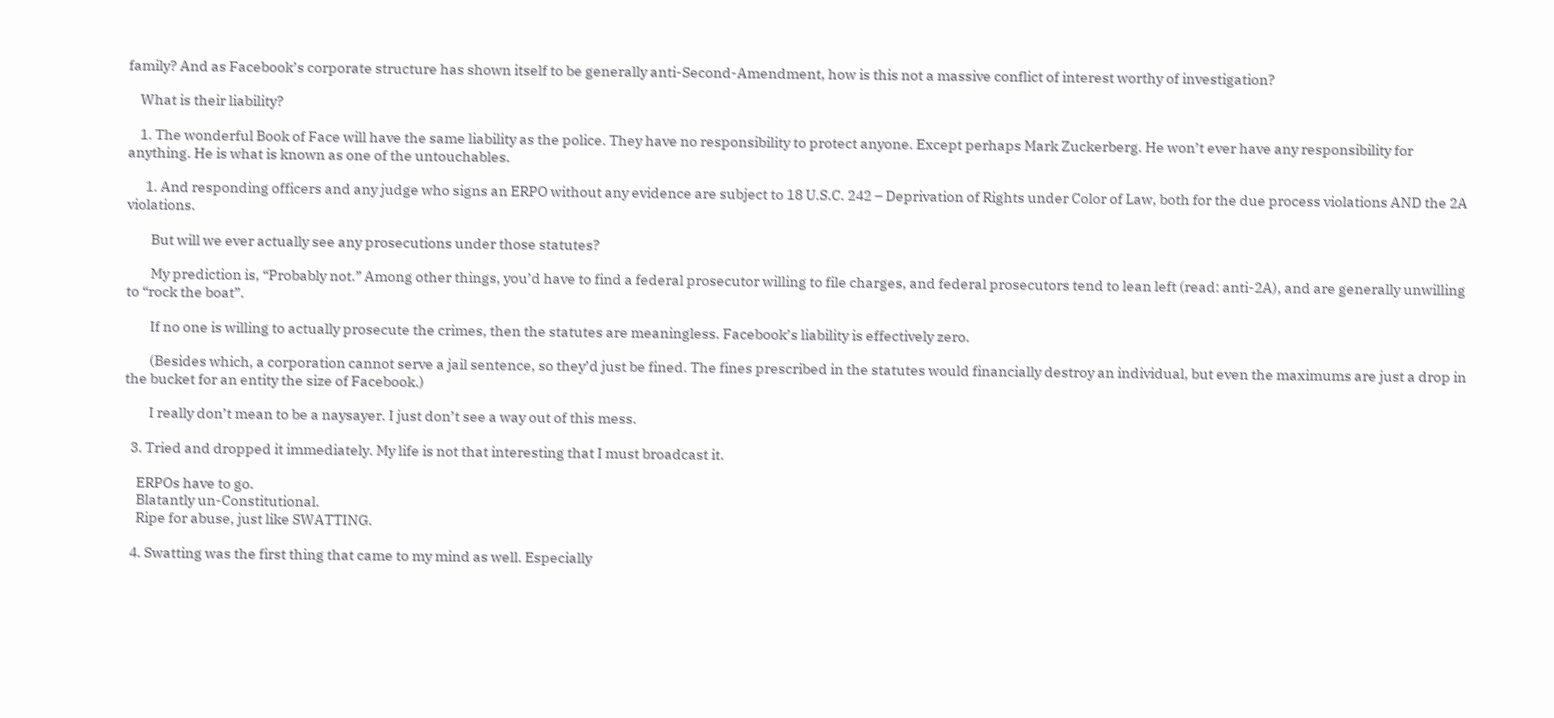family? And as Facebook’s corporate structure has shown itself to be generally anti-Second-Amendment, how is this not a massive conflict of interest worthy of investigation?

    What is their liability?

    1. The wonderful Book of Face will have the same liability as the police. They have no responsibility to protect anyone. Except perhaps Mark Zuckerberg. He won’t ever have any responsibility for anything. He is what is known as one of the untouchables.

      1. And responding officers and any judge who signs an ERPO without any evidence are subject to 18 U.S.C. 242 – Deprivation of Rights under Color of Law, both for the due process violations AND the 2A violations.

        But will we ever actually see any prosecutions under those statutes?

        My prediction is, “Probably not.” Among other things, you’d have to find a federal prosecutor willing to file charges, and federal prosecutors tend to lean left (read: anti-2A), and are generally unwilling to “rock the boat”.

        If no one is willing to actually prosecute the crimes, then the statutes are meaningless. Facebook’s liability is effectively zero.

        (Besides which, a corporation cannot serve a jail sentence, so they’d just be fined. The fines prescribed in the statutes would financially destroy an individual, but even the maximums are just a drop in the bucket for an entity the size of Facebook.)

        I really don’t mean to be a naysayer. I just don’t see a way out of this mess.

  3. Tried and dropped it immediately. My life is not that interesting that I must broadcast it.

    ERPOs have to go.
    Blatantly un-Constitutional.
    Ripe for abuse, just like SWATTING.

  4. Swatting was the first thing that came to my mind as well. Especially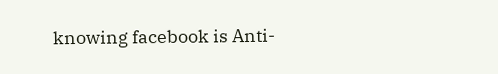knowing facebook is Anti-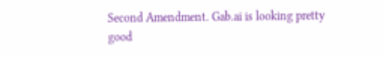Second Amendment. Gab.ai is looking pretty good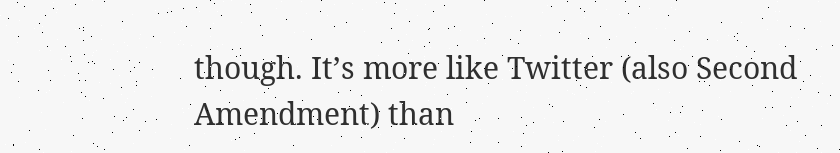though. It’s more like Twitter (also Second Amendment) than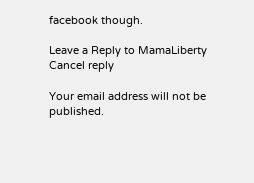facebook though.

Leave a Reply to MamaLiberty Cancel reply

Your email address will not be published.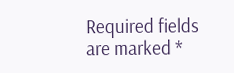Required fields are marked *